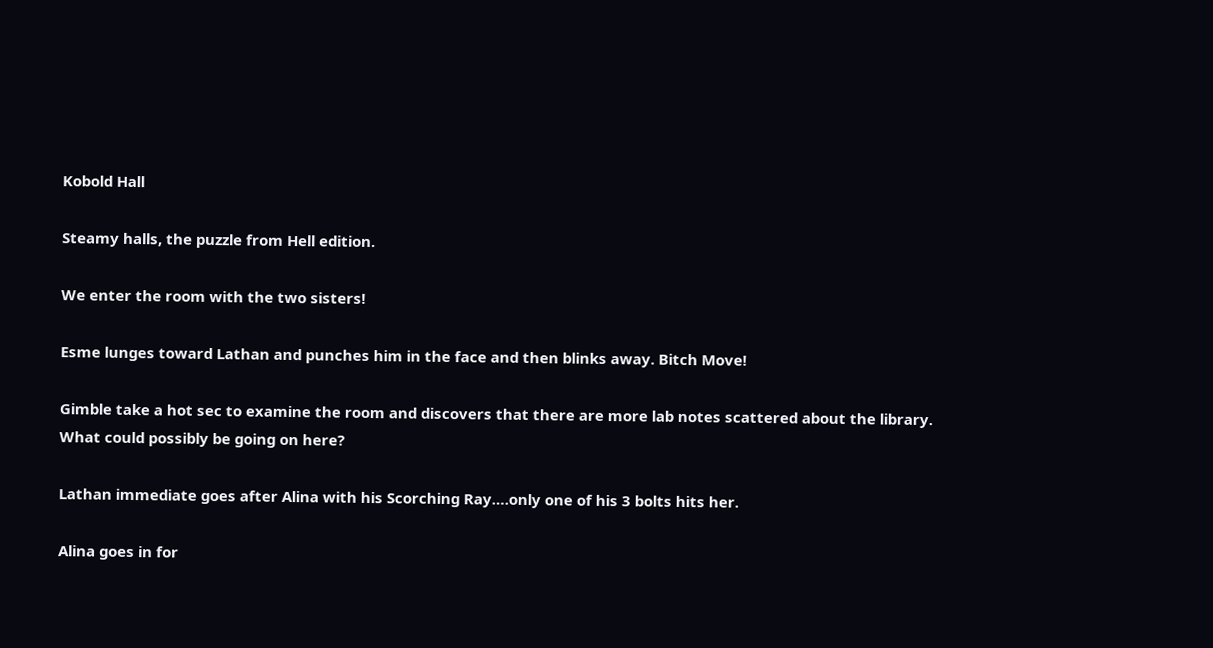Kobold Hall

Steamy halls, the puzzle from Hell edition.

We enter the room with the two sisters!

Esme lunges toward Lathan and punches him in the face and then blinks away. Bitch Move!

Gimble take a hot sec to examine the room and discovers that there are more lab notes scattered about the library. What could possibly be going on here?

Lathan immediate goes after Alina with his Scorching Ray….only one of his 3 bolts hits her.

Alina goes in for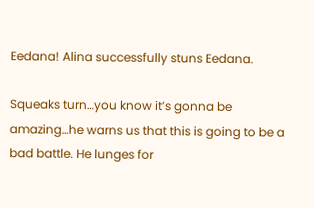Eedana! Alina successfully stuns Eedana.

Squeaks turn…you know it’s gonna be amazing…he warns us that this is going to be a bad battle. He lunges for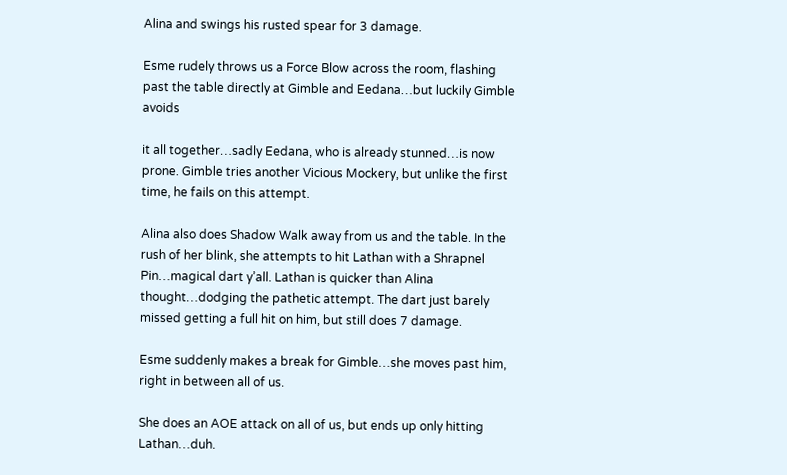Alina and swings his rusted spear for 3 damage.

Esme rudely throws us a Force Blow across the room, flashing past the table directly at Gimble and Eedana…but luckily Gimble avoids

it all together…sadly Eedana, who is already stunned…is now prone. Gimble tries another Vicious Mockery, but unlike the first time, he fails on this attempt.

Alina also does Shadow Walk away from us and the table. In the rush of her blink, she attempts to hit Lathan with a Shrapnel Pin…magical dart y’all. Lathan is quicker than Alina thought…dodging the pathetic attempt. The dart just barely missed getting a full hit on him, but still does 7 damage.

Esme suddenly makes a break for Gimble…she moves past him, right in between all of us.

She does an AOE attack on all of us, but ends up only hitting Lathan…duh.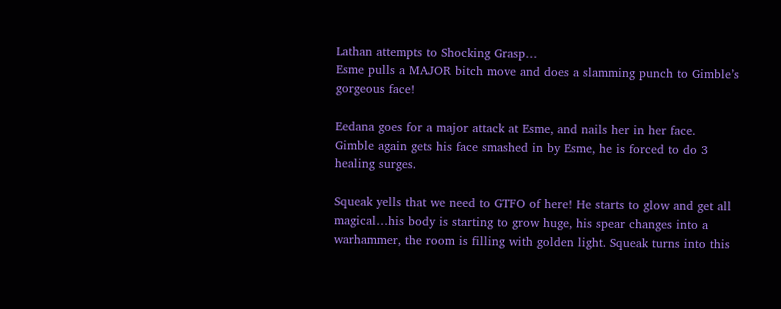Lathan attempts to Shocking Grasp…
Esme pulls a MAJOR bitch move and does a slamming punch to Gimble’s gorgeous face!

Eedana goes for a major attack at Esme, and nails her in her face.
Gimble again gets his face smashed in by Esme, he is forced to do 3 healing surges.

Squeak yells that we need to GTFO of here! He starts to glow and get all magical…his body is starting to grow huge, his spear changes into a warhammer, the room is filling with golden light. Squeak turns into this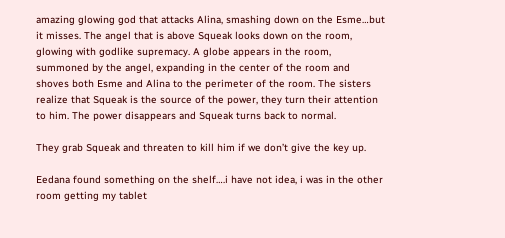amazing glowing god that attacks Alina, smashing down on the Esme…but it misses. The angel that is above Squeak looks down on the room, glowing with godlike supremacy. A globe appears in the room, summoned by the angel, expanding in the center of the room and shoves both Esme and Alina to the perimeter of the room. The sisters realize that Squeak is the source of the power, they turn their attention to him. The power disappears and Squeak turns back to normal.

They grab Squeak and threaten to kill him if we don’t give the key up.

Eedana found something on the shelf….i have not idea, i was in the other room getting my tablet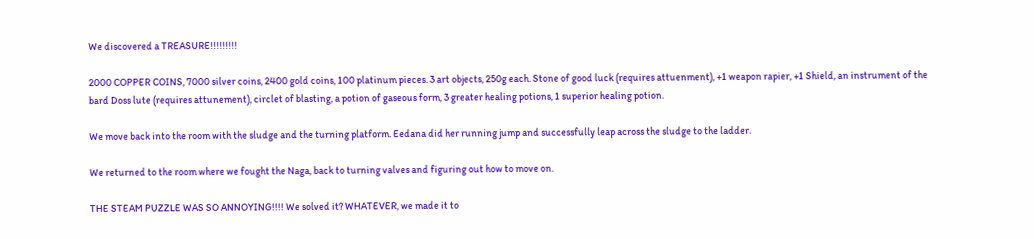We discovered a TREASURE!!!!!!!!!

2000 COPPER COINS, 7000 silver coins, 2400 gold coins, 100 platinum pieces. 3 art objects, 250g each. Stone of good luck (requires attuenment), +1 weapon rapier, +1 Shield, an instrument of the bard Doss lute (requires attunement), circlet of blasting, a potion of gaseous form, 3 greater healing potions, 1 superior healing potion.

We move back into the room with the sludge and the turning platform. Eedana did her running jump and successfully leap across the sludge to the ladder.

We returned to the room where we fought the Naga, back to turning valves and figuring out how to move on.

THE STEAM PUZZLE WAS SO ANNOYING!!!! We solved it? WHATEVER, we made it to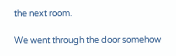the next room.

We went through the door somehow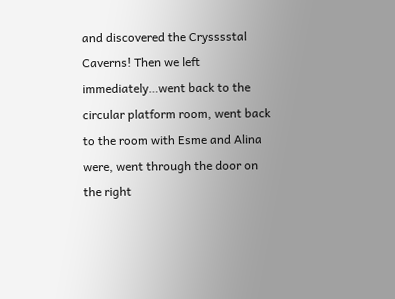and discovered the Crysssstal Caverns! Then we left immediately…went back to the circular platform room, went back to the room with Esme and Alina were, went through the door on the right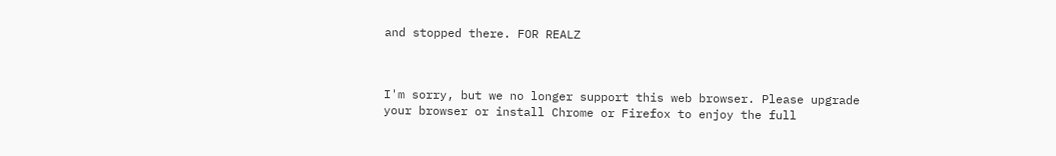and stopped there. FOR REALZ



I'm sorry, but we no longer support this web browser. Please upgrade your browser or install Chrome or Firefox to enjoy the full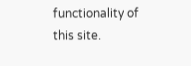functionality of this site.